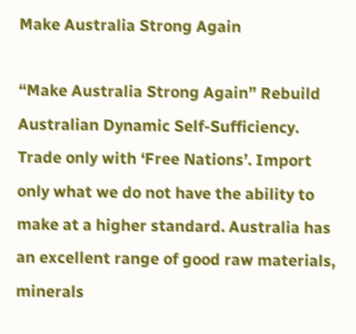Make Australia Strong Again

“Make Australia Strong Again” Rebuild Australian Dynamic Self-Sufficiency. Trade only with ‘Free Nations’. Import only what we do not have the ability to make at a higher standard. Australia has an excellent range of good raw materials, minerals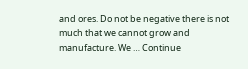and ores. Do not be negative there is not much that we cannot grow and manufacture. We … Continue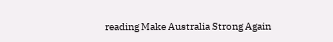reading Make Australia Strong Again